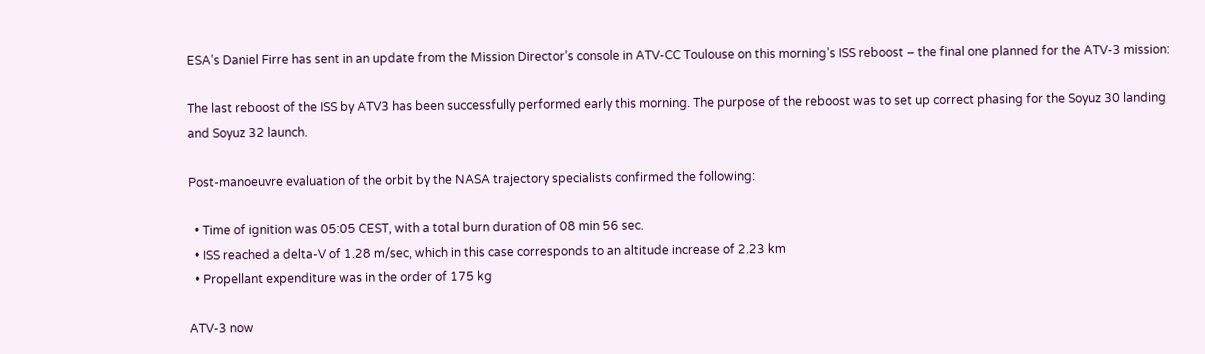ESA’s Daniel Firre has sent in an update from the Mission Director’s console in ATV-CC Toulouse on this morning’s ISS reboost – the final one planned for the ATV-3 mission:

The last reboost of the ISS by ATV3 has been successfully performed early this morning. The purpose of the reboost was to set up correct phasing for the Soyuz 30 landing and Soyuz 32 launch.

Post-manoeuvre evaluation of the orbit by the NASA trajectory specialists confirmed the following:

  • Time of ignition was 05:05 CEST, with a total burn duration of 08 min 56 sec.
  • ISS reached a delta-V of 1.28 m/sec, which in this case corresponds to an altitude increase of 2.23 km
  • Propellant expenditure was in the order of 175 kg

ATV-3 now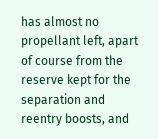has almost no propellant left, apart of course from the reserve kept for the separation and reentry boosts, and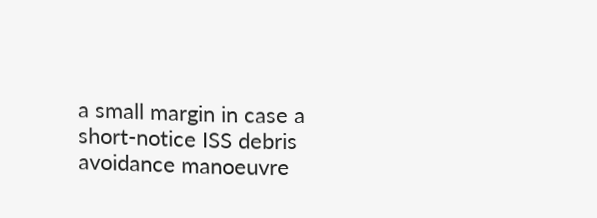a small margin in case a short-notice ISS debris avoidance manoeuvre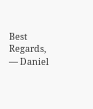Best Regards,
— Daniel